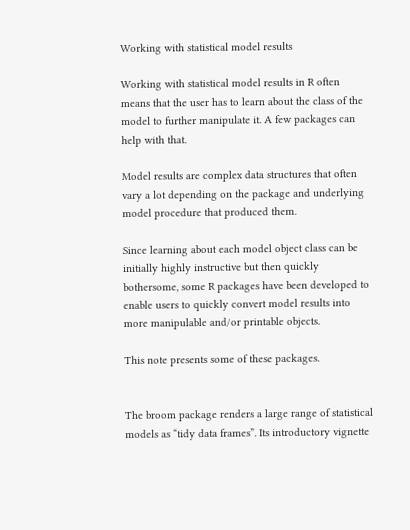Working with statistical model results

Working with statistical model results in R often means that the user has to learn about the class of the model to further manipulate it. A few packages can help with that.

Model results are complex data structures that often vary a lot depending on the package and underlying model procedure that produced them.

Since learning about each model object class can be initially highly instructive but then quickly bothersome, some R packages have been developed to enable users to quickly convert model results into more manipulable and/or printable objects.

This note presents some of these packages.


The broom package renders a large range of statistical models as “tidy data frames”. Its introductory vignette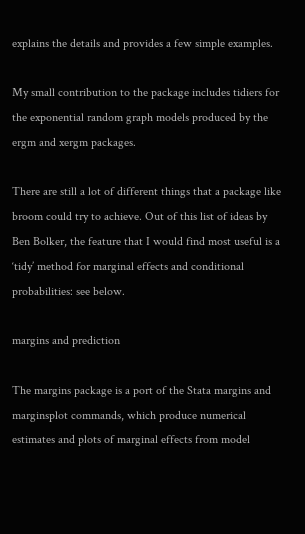explains the details and provides a few simple examples.

My small contribution to the package includes tidiers for the exponential random graph models produced by the ergm and xergm packages.

There are still a lot of different things that a package like broom could try to achieve. Out of this list of ideas by Ben Bolker, the feature that I would find most useful is a ‘tidy’ method for marginal effects and conditional probabilities: see below.

margins and prediction

The margins package is a port of the Stata margins and marginsplot commands, which produce numerical estimates and plots of marginal effects from model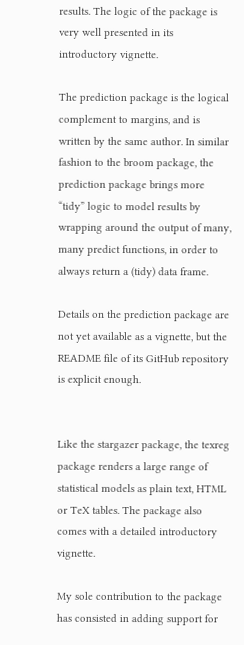results. The logic of the package is very well presented in its introductory vignette.

The prediction package is the logical complement to margins, and is written by the same author. In similar fashion to the broom package, the prediction package brings more “tidy” logic to model results by wrapping around the output of many, many predict functions, in order to always return a (tidy) data frame.

Details on the prediction package are not yet available as a vignette, but the README file of its GitHub repository is explicit enough.


Like the stargazer package, the texreg package renders a large range of statistical models as plain text, HTML or TeX tables. The package also comes with a detailed introductory vignette.

My sole contribution to the package has consisted in adding support for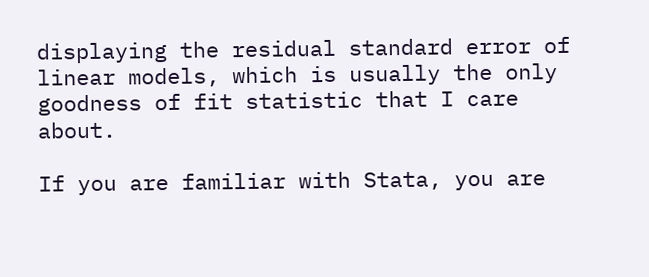displaying the residual standard error of linear models, which is usually the only goodness of fit statistic that I care about.

If you are familiar with Stata, you are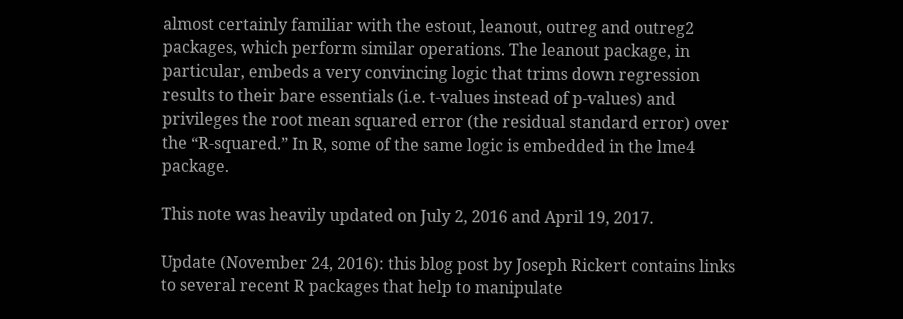almost certainly familiar with the estout, leanout, outreg and outreg2 packages, which perform similar operations. The leanout package, in particular, embeds a very convincing logic that trims down regression results to their bare essentials (i.e. t-values instead of p-values) and privileges the root mean squared error (the residual standard error) over the “R-squared.” In R, some of the same logic is embedded in the lme4 package.

This note was heavily updated on July 2, 2016 and April 19, 2017.

Update (November 24, 2016): this blog post by Joseph Rickert contains links to several recent R packages that help to manipulate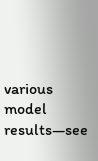various model results—see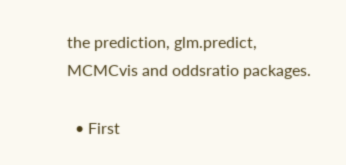the prediction, glm.predict, MCMCvis and oddsratio packages.

  • First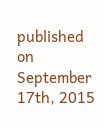published on September 17th, 2015